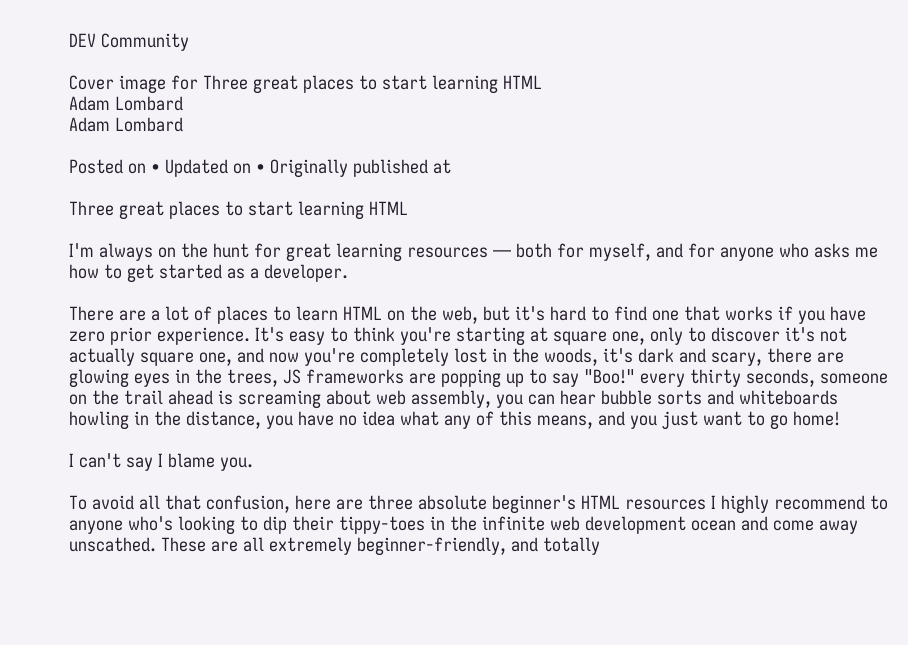DEV Community

Cover image for Three great places to start learning HTML
Adam Lombard
Adam Lombard

Posted on • Updated on • Originally published at

Three great places to start learning HTML

I'm always on the hunt for great learning resources — both for myself, and for anyone who asks me how to get started as a developer.

There are a lot of places to learn HTML on the web, but it's hard to find one that works if you have zero prior experience. It's easy to think you're starting at square one, only to discover it's not actually square one, and now you're completely lost in the woods, it's dark and scary, there are glowing eyes in the trees, JS frameworks are popping up to say "Boo!" every thirty seconds, someone on the trail ahead is screaming about web assembly, you can hear bubble sorts and whiteboards howling in the distance, you have no idea what any of this means, and you just want to go home!

I can't say I blame you.

To avoid all that confusion, here are three absolute beginner's HTML resources I highly recommend to anyone who's looking to dip their tippy-toes in the infinite web development ocean and come away unscathed. These are all extremely beginner-friendly, and totally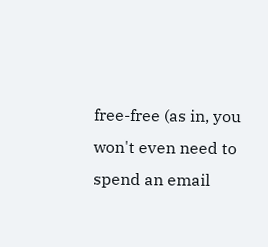free-free (as in, you won't even need to spend an email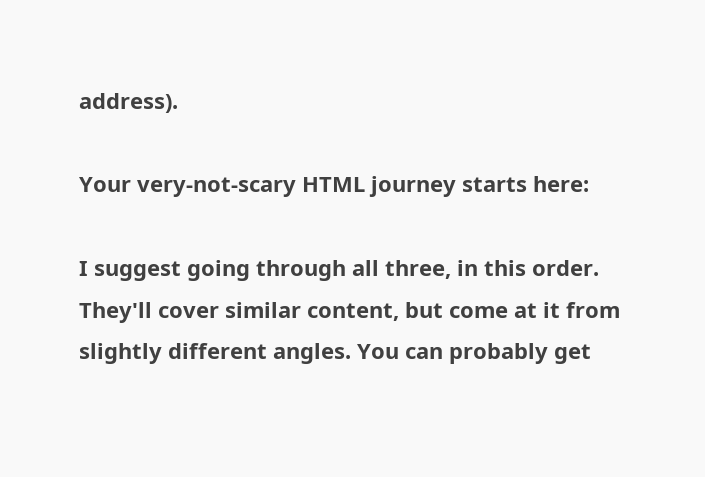address).

Your very-not-scary HTML journey starts here:

I suggest going through all three, in this order. They'll cover similar content, but come at it from slightly different angles. You can probably get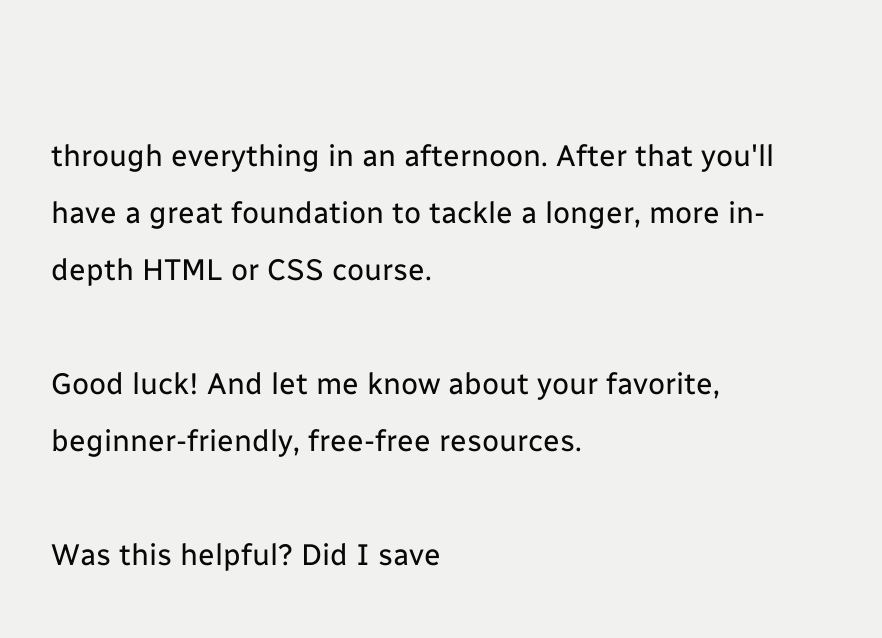through everything in an afternoon. After that you'll have a great foundation to tackle a longer, more in-depth HTML or CSS course.

Good luck! And let me know about your favorite, beginner-friendly, free-free resources.

Was this helpful? Did I save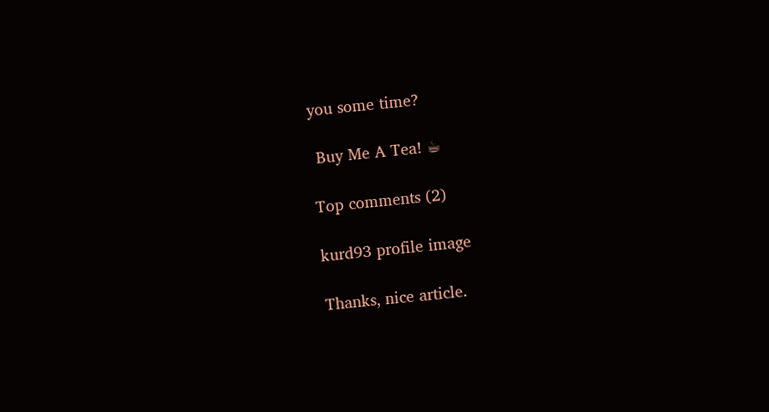you some time?

 Buy Me A Tea! ☕

Top comments (2)

kurd93 profile image

Thanks, nice article.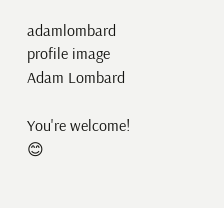adamlombard profile image
Adam Lombard

You're welcome! 😊